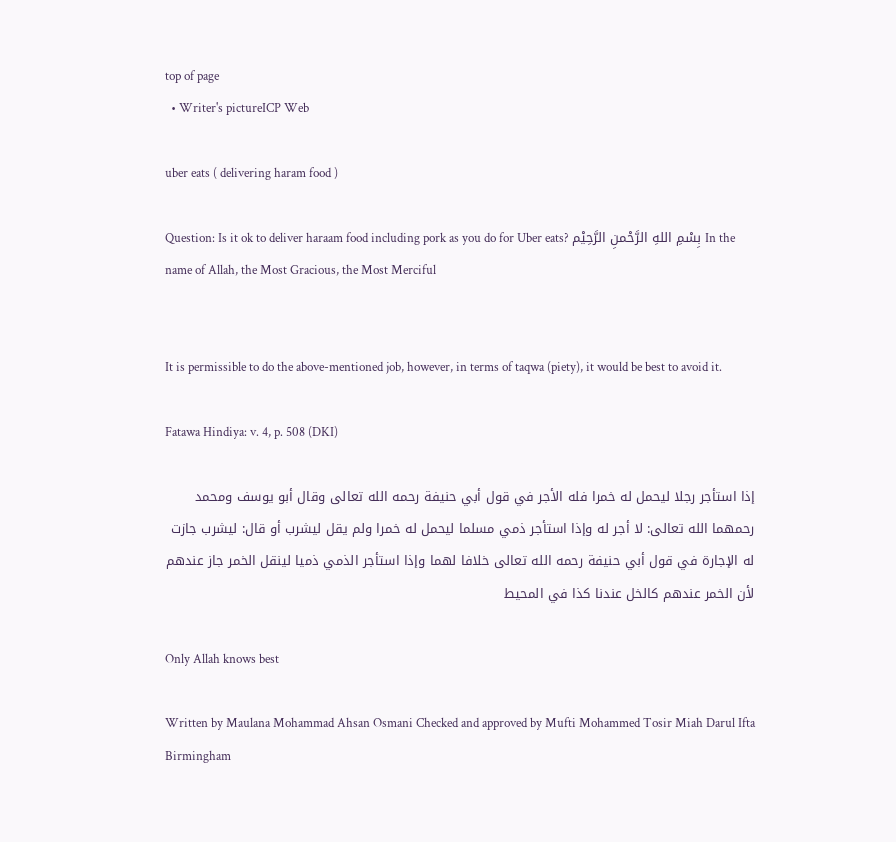top of page
  • Writer's pictureICP Web

uber eats ( delivering haram food )

Question: Is it ok to deliver haraam food including pork as you do for Uber eats? بِسْمِ اللهِ الرَّحْمنِ الرَّحِيْم In the name of Allah, the Most Gracious, the Most Merciful


It is permissible to do the above-mentioned job, however, in terms of taqwa (piety), it would be best to avoid it.

Fatawa Hindiya: v. 4, p. 508 (DKI)

إذا استأجر رجلا ليحمل له خمرا فله الأجر في قول أبي حنيفة رحمه الله تعالى وقال أبو يوسف ومحمد رحمهما الله تعالى: لا أجر له وإذا استأجر ذمي مسلما ليحمل له خمرا ولم يقل ليشرب أو قال: ليشرب جازت له الإجارة في قول أبي حنيفة رحمه الله تعالى خلافا لهما وإذا استأجر الذمي ذميا لينقل الخمر جاز عندهم لأن الخمر عندهم كالخل عندنا كذا في المحيط

Only Allah knows best

Written by Maulana Mohammad Ahsan Osmani Checked and approved by Mufti Mohammed Tosir Miah Darul Ifta Birmingham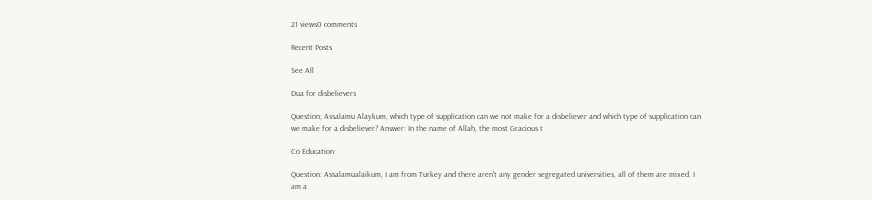21 views0 comments

Recent Posts

See All

Dua for disbelievers

Question; Assalamu Alaykum, which type of supplication can we not make for a disbeliever and which type of supplication can we make for a disbeliever? Answer: In the name of Allah, the most Gracious t

Co Education

Question: Assalamualaikum, I am from Turkey and there aren't any gender segregated universities, all of them are mixed. I am a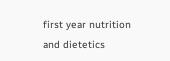first year nutrition and dietetics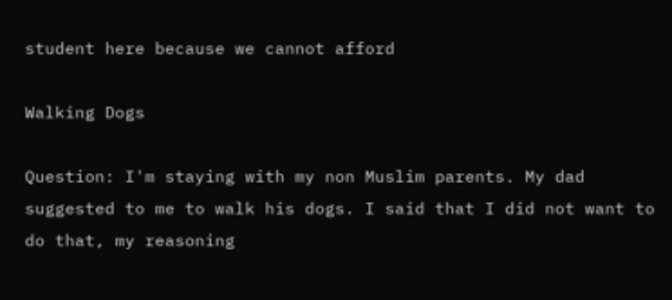student here because we cannot afford

Walking Dogs

Question: I'm staying with my non Muslim parents. My dad suggested to me to walk his dogs. I said that I did not want to do that, my reasoning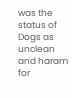was the status of Dogs as unclean and haram for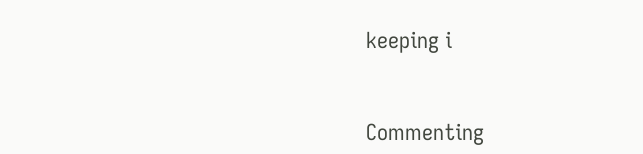keeping i


Commenting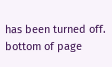has been turned off.
bottom of page